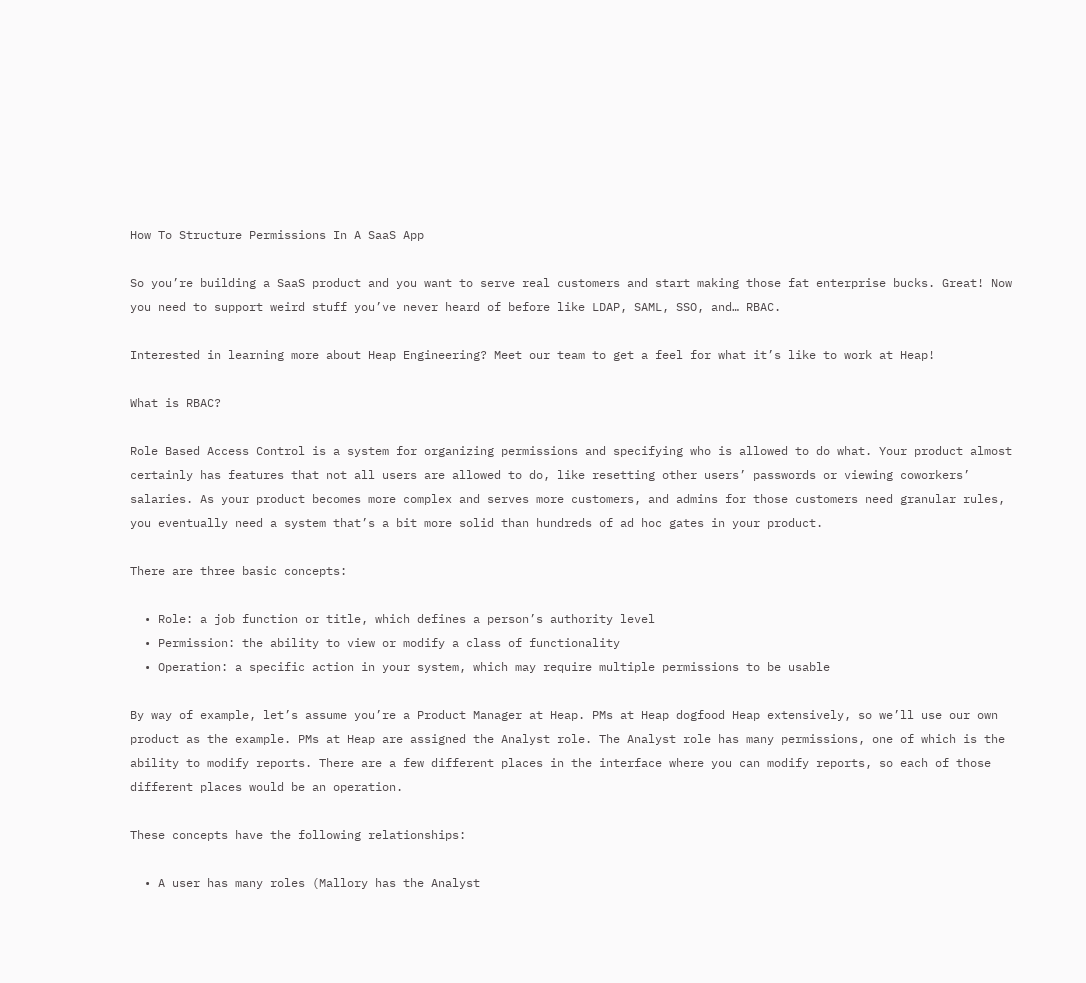How To Structure Permissions In A SaaS App

So you’re building a SaaS product and you want to serve real customers and start making those fat enterprise bucks. Great! Now you need to support weird stuff you’ve never heard of before like LDAP, SAML, SSO, and… RBAC.

Interested in learning more about Heap Engineering? Meet our team to get a feel for what it’s like to work at Heap!

What is RBAC?

Role Based Access Control is a system for organizing permissions and specifying who is allowed to do what. Your product almost certainly has features that not all users are allowed to do, like resetting other users’ passwords or viewing coworkers’ salaries. As your product becomes more complex and serves more customers, and admins for those customers need granular rules, you eventually need a system that’s a bit more solid than hundreds of ad hoc gates in your product.

There are three basic concepts:

  • Role: a job function or title, which defines a person’s authority level
  • Permission: the ability to view or modify a class of functionality
  • Operation: a specific action in your system, which may require multiple permissions to be usable

By way of example, let’s assume you’re a Product Manager at Heap. PMs at Heap dogfood Heap extensively, so we’ll use our own product as the example. PMs at Heap are assigned the Analyst role. The Analyst role has many permissions, one of which is the ability to modify reports. There are a few different places in the interface where you can modify reports, so each of those different places would be an operation.

These concepts have the following relationships:

  • A user has many roles (Mallory has the Analyst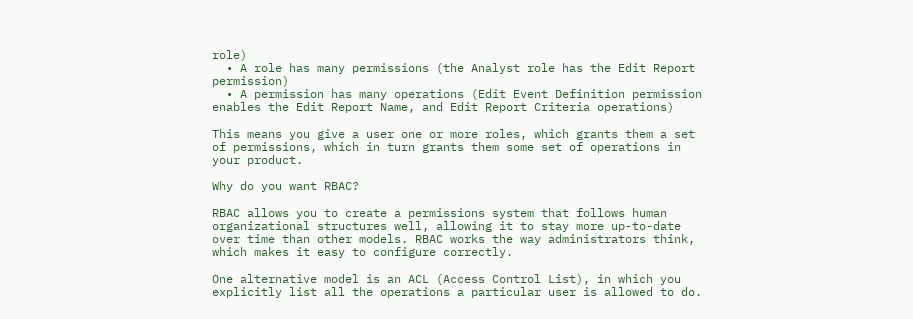role)
  • A role has many permissions (the Analyst role has the Edit Report permission)
  • A permission has many operations (Edit Event Definition permission enables the Edit Report Name, and Edit Report Criteria operations)

This means you give a user one or more roles, which grants them a set of permissions, which in turn grants them some set of operations in your product.

Why do you want RBAC?

RBAC allows you to create a permissions system that follows human organizational structures well, allowing it to stay more up-to-date over time than other models. RBAC works the way administrators think, which makes it easy to configure correctly.

One alternative model is an ACL (Access Control List), in which you explicitly list all the operations a particular user is allowed to do.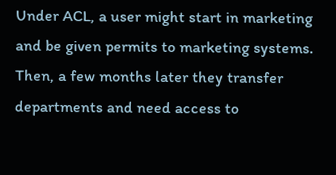Under ACL, a user might start in marketing and be given permits to marketing systems. Then, a few months later they transfer departments and need access to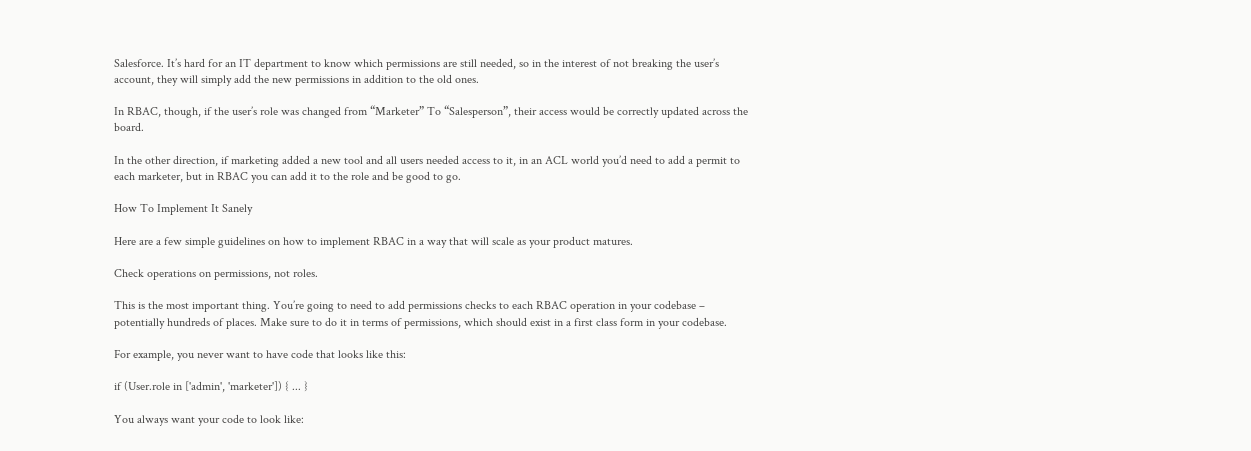Salesforce. It’s hard for an IT department to know which permissions are still needed, so in the interest of not breaking the user’s account, they will simply add the new permissions in addition to the old ones.

In RBAC, though, if the user’s role was changed from “Marketer” To “Salesperson”, their access would be correctly updated across the board.

In the other direction, if marketing added a new tool and all users needed access to it, in an ACL world you’d need to add a permit to each marketer, but in RBAC you can add it to the role and be good to go.

How To Implement It Sanely

Here are a few simple guidelines on how to implement RBAC in a way that will scale as your product matures.

Check operations on permissions, not roles.

This is the most important thing. You’re going to need to add permissions checks to each RBAC operation in your codebase – potentially hundreds of places. Make sure to do it in terms of permissions, which should exist in a first class form in your codebase.

For example, you never want to have code that looks like this:

if (User.role in ['admin', 'marketer']) { ... }

You always want your code to look like: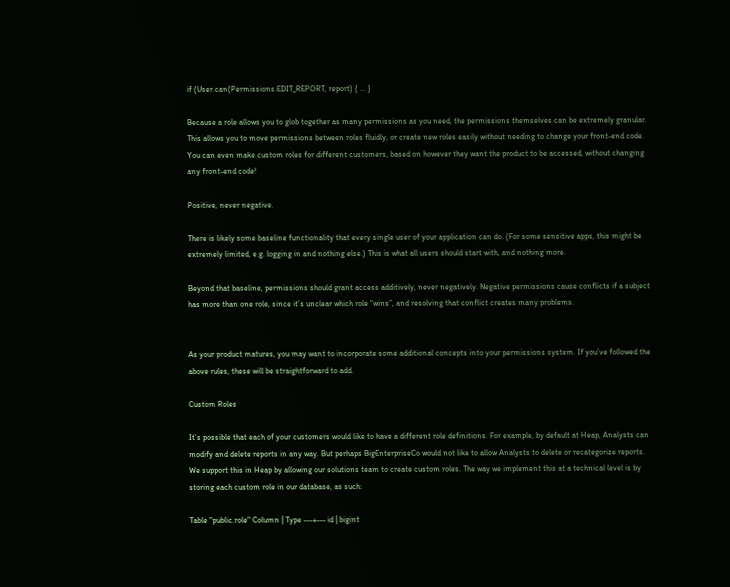if (User.can(Permissions.EDIT_REPORT, report) { ... }

Because a role allows you to glob together as many permissions as you need, the permissions themselves can be extremely granular. This allows you to move permissions between roles fluidly, or create new roles easily without needing to change your front-end code. You can even make custom roles for different customers, based on however they want the product to be accessed, without changing any front-end code!

Positive, never negative.

There is likely some baseline functionality that every single user of your application can do. (For some sensitive apps, this might be extremely limited, e.g. logging in and nothing else.) This is what all users should start with, and nothing more.

Beyond that baseline, permissions should grant access additively, never negatively. Negative permissions cause conflicts if a subject has more than one role, since it’s unclear which role “wins”, and resolving that conflict creates many problems.


As your product matures, you may want to incorporate some additional concepts into your permissions system. If you’ve followed the above rules, these will be straightforward to add.

Custom Roles

It’s possible that each of your customers would like to have a different role definitions. For example, by default at Heap, Analysts can modify and delete reports in any way. But perhaps BigEnterpriseCo would not like to allow Analysts to delete or recategorize reports. We support this in Heap by allowing our solutions team to create custom roles. The way we implement this at a technical level is by storing each custom role in our database, as such:

Table "public.role" Column | Type ---+--- id | bigint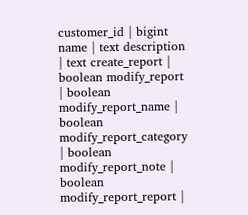customer_id | bigint name | text description | text create_report | boolean modify_report | boolean modify_report_name | boolean modify_report_category | boolean modify_report_note | boolean modify_report_report |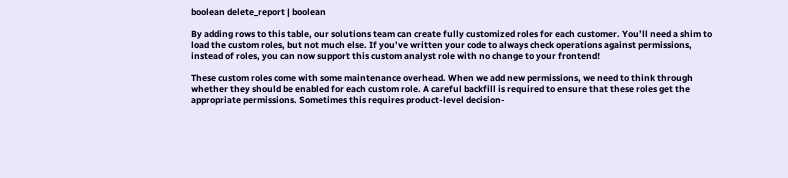boolean delete_report | boolean

By adding rows to this table, our solutions team can create fully customized roles for each customer. You’ll need a shim to load the custom roles, but not much else. If you’ve written your code to always check operations against permissions, instead of roles, you can now support this custom analyst role with no change to your frontend!

These custom roles come with some maintenance overhead. When we add new permissions, we need to think through whether they should be enabled for each custom role. A careful backfill is required to ensure that these roles get the appropriate permissions. Sometimes this requires product-level decision-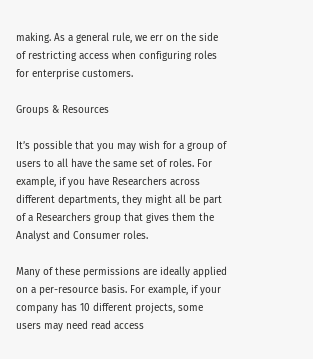making. As a general rule, we err on the side of restricting access when configuring roles for enterprise customers.

Groups & Resources

It’s possible that you may wish for a group of users to all have the same set of roles. For example, if you have Researchers across different departments, they might all be part of a Researchers group that gives them the Analyst and Consumer roles.

Many of these permissions are ideally applied on a per-resource basis. For example, if your company has 10 different projects, some users may need read access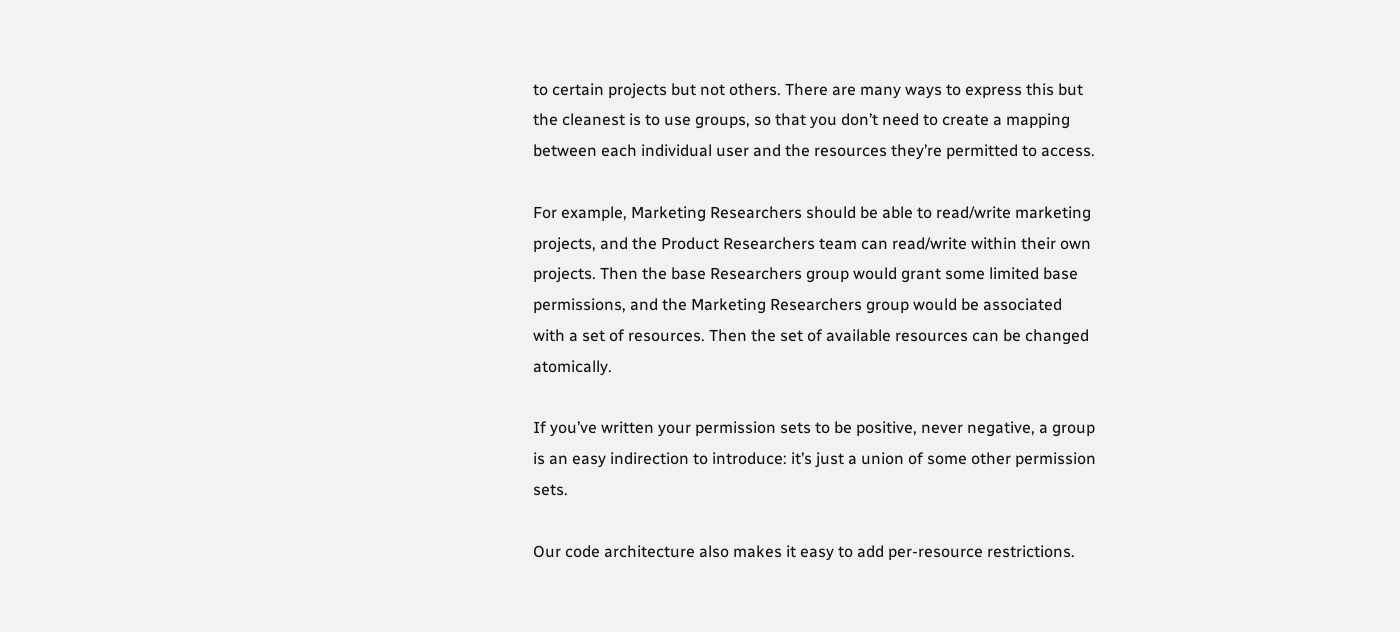to certain projects but not others. There are many ways to express this but the cleanest is to use groups, so that you don’t need to create a mapping between each individual user and the resources they’re permitted to access.

For example, Marketing Researchers should be able to read/write marketing projects, and the Product Researchers team can read/write within their own projects. Then the base Researchers group would grant some limited base permissions, and the Marketing Researchers group would be associated with a set of resources. Then the set of available resources can be changed atomically.

If you’ve written your permission sets to be positive, never negative, a group is an easy indirection to introduce: it’s just a union of some other permission sets.

Our code architecture also makes it easy to add per-resource restrictions.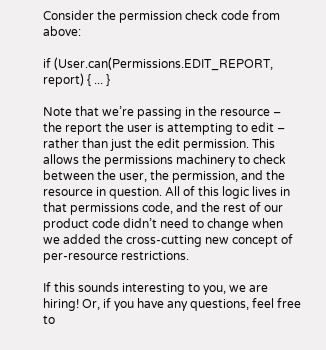Consider the permission check code from above:

if (User.can(Permissions.EDIT_REPORT, report) { ... }

Note that we’re passing in the resource – the report the user is attempting to edit – rather than just the edit permission. This allows the permissions machinery to check between the user, the permission, and the resource in question. All of this logic lives in that permissions code, and the rest of our product code didn’t need to change when we added the cross-cutting new concept of per-resource restrictions.

If this sounds interesting to you, we are hiring! Or, if you have any questions, feel free to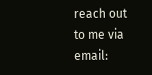reach out to me via email: